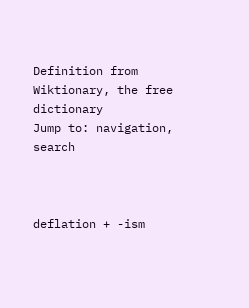Definition from Wiktionary, the free dictionary
Jump to: navigation, search



deflation + -ism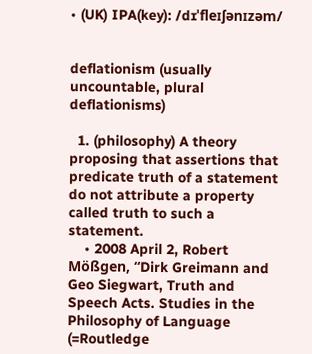• (UK) IPA(key): /dɪˈfleɪʃənɪzəm/


deflationism (usually uncountable, plural deflationisms)

  1. (philosophy) A theory proposing that assertions that predicate truth of a statement do not attribute a property called truth to such a statement.
    • 2008 April 2, Robert Mößgen, “Dirk Greimann and Geo Siegwart, Truth and Speech Acts. Studies in the Philosophy of Language (=Routledge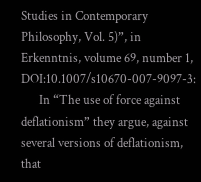Studies in Contemporary Philosophy, Vol. 5)”, in Erkenntnis, volume 69, number 1, DOI:10.1007/s10670-007-9097-3:
      In “The use of force against deflationism” they argue, against several versions of deflationism, that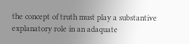the concept of truth must play a substantive explanatory role in an adaquate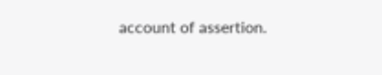account of assertion.